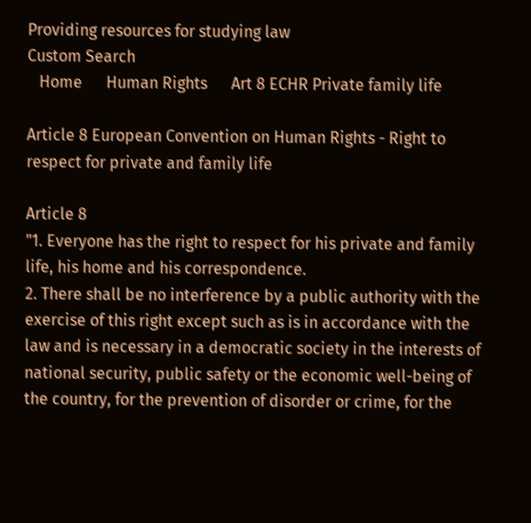Providing resources for studying law
Custom Search
   Home      Human Rights      Art 8 ECHR Private family life

Article 8 European Convention on Human Rights - Right to respect for private and family life

Article 8
"1. Everyone has the right to respect for his private and family life, his home and his correspondence.
2. There shall be no interference by a public authority with the exercise of this right except such as is in accordance with the law and is necessary in a democratic society in the interests of national security, public safety or the economic well-being of the country, for the prevention of disorder or crime, for the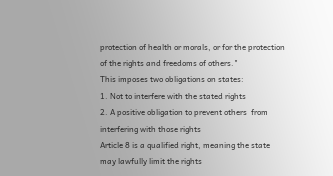protection of health or morals, or for the protection of the rights and freedoms of others."
This imposes two obligations on states:
1. Not to interfere with the stated rights
2. A positive obligation to prevent others  from interfering with those rights
Article 8 is a qualified right, meaning the state may lawfully limit the rights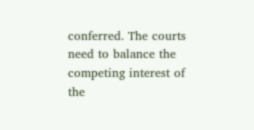conferred. The courts need to balance the competing interest of the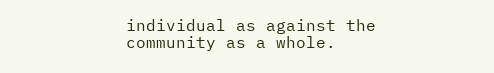individual as against the community as a whole.